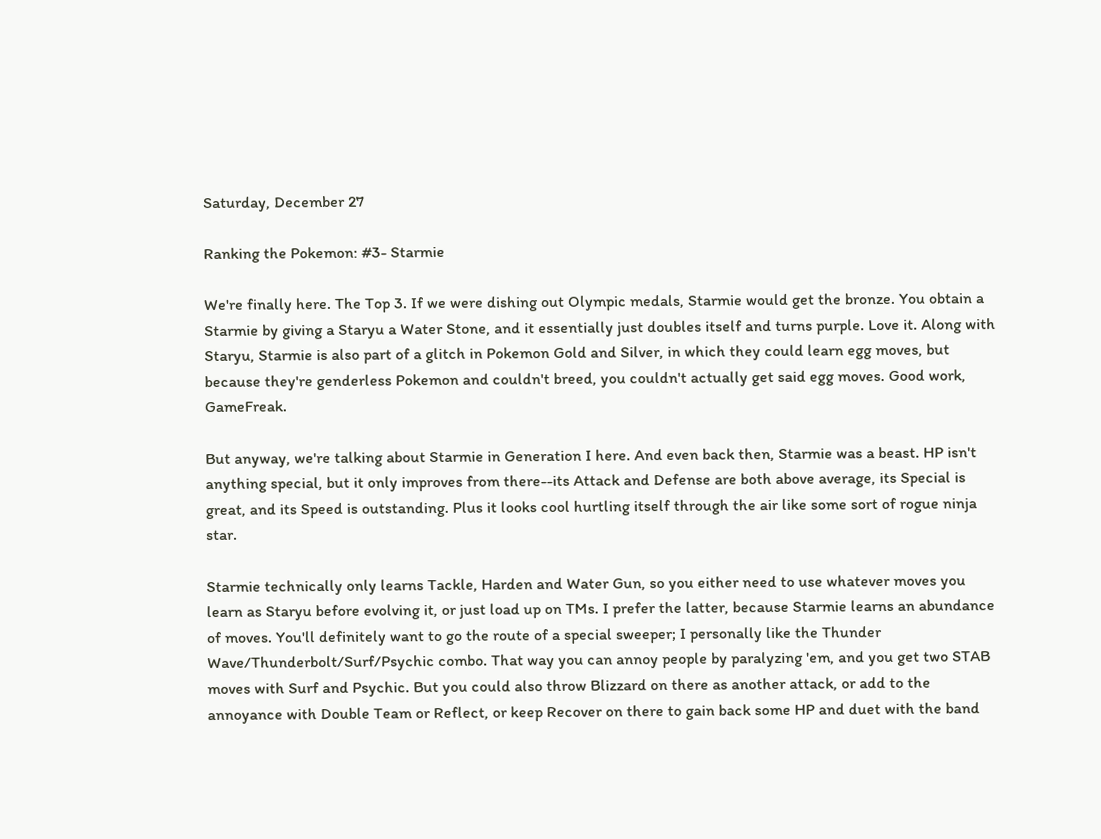Saturday, December 27

Ranking the Pokemon: #3- Starmie

We're finally here. The Top 3. If we were dishing out Olympic medals, Starmie would get the bronze. You obtain a Starmie by giving a Staryu a Water Stone, and it essentially just doubles itself and turns purple. Love it. Along with Staryu, Starmie is also part of a glitch in Pokemon Gold and Silver, in which they could learn egg moves, but because they're genderless Pokemon and couldn't breed, you couldn't actually get said egg moves. Good work, GameFreak.

But anyway, we're talking about Starmie in Generation I here. And even back then, Starmie was a beast. HP isn't anything special, but it only improves from there--its Attack and Defense are both above average, its Special is great, and its Speed is outstanding. Plus it looks cool hurtling itself through the air like some sort of rogue ninja star.

Starmie technically only learns Tackle, Harden and Water Gun, so you either need to use whatever moves you learn as Staryu before evolving it, or just load up on TMs. I prefer the latter, because Starmie learns an abundance of moves. You'll definitely want to go the route of a special sweeper; I personally like the Thunder Wave/Thunderbolt/Surf/Psychic combo. That way you can annoy people by paralyzing 'em, and you get two STAB moves with Surf and Psychic. But you could also throw Blizzard on there as another attack, or add to the annoyance with Double Team or Reflect, or keep Recover on there to gain back some HP and duet with the band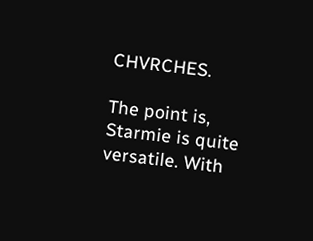CHVRCHES.

The point is, Starmie is quite versatile. With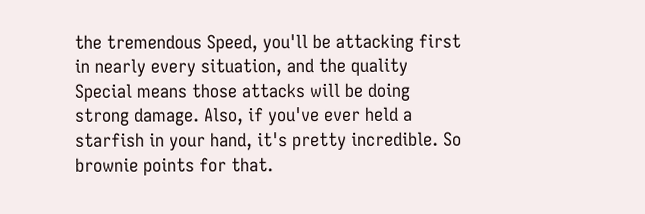the tremendous Speed, you'll be attacking first in nearly every situation, and the quality Special means those attacks will be doing strong damage. Also, if you've ever held a starfish in your hand, it's pretty incredible. So brownie points for that.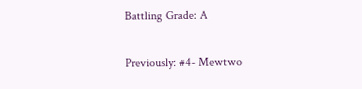Battling Grade: A

Previously: #4- Mewtwo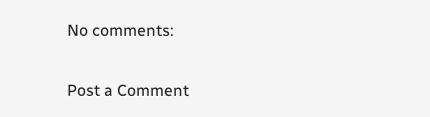No comments:

Post a Comment